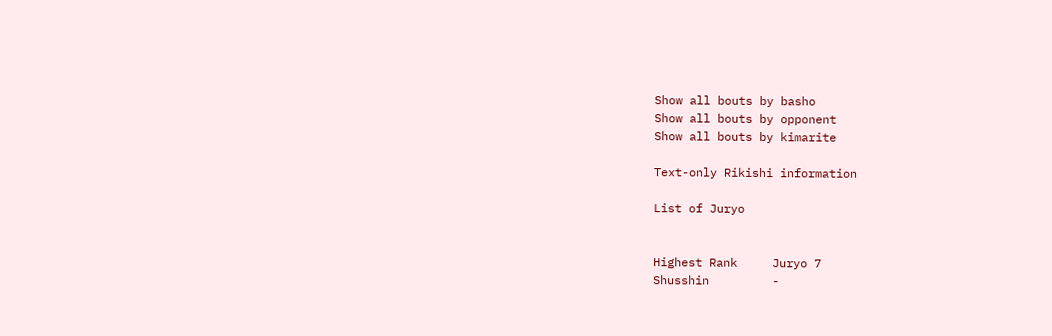Show all bouts by basho
Show all bouts by opponent
Show all bouts by kimarite

Text-only Rikishi information

List of Juryo


Highest Rank     Juryo 7
Shusshin         -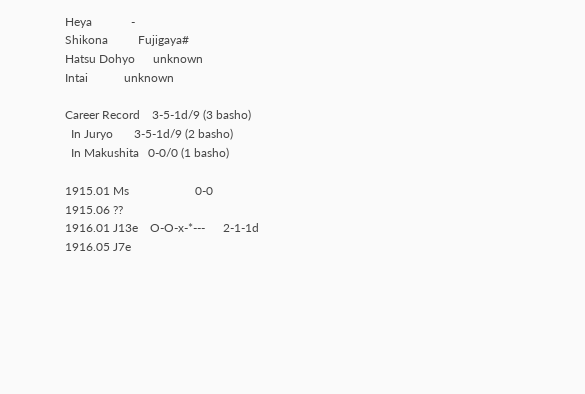Heya             -
Shikona          Fujigaya#
Hatsu Dohyo      unknown
Intai            unknown

Career Record    3-5-1d/9 (3 basho)
  In Juryo       3-5-1d/9 (2 basho)
  In Makushita   0-0/0 (1 basho)

1915.01 Ms                      0-0
1915.06 ??
1916.01 J13e    O-O-x-*---      2-1-1d
1916.05 J7e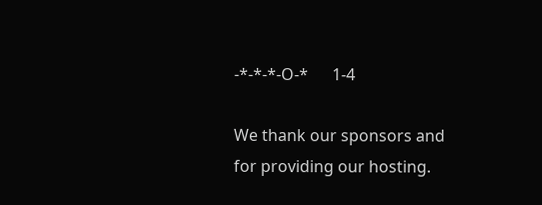-*-*-*-O-*      1-4

We thank our sponsors and for providing our hosting.